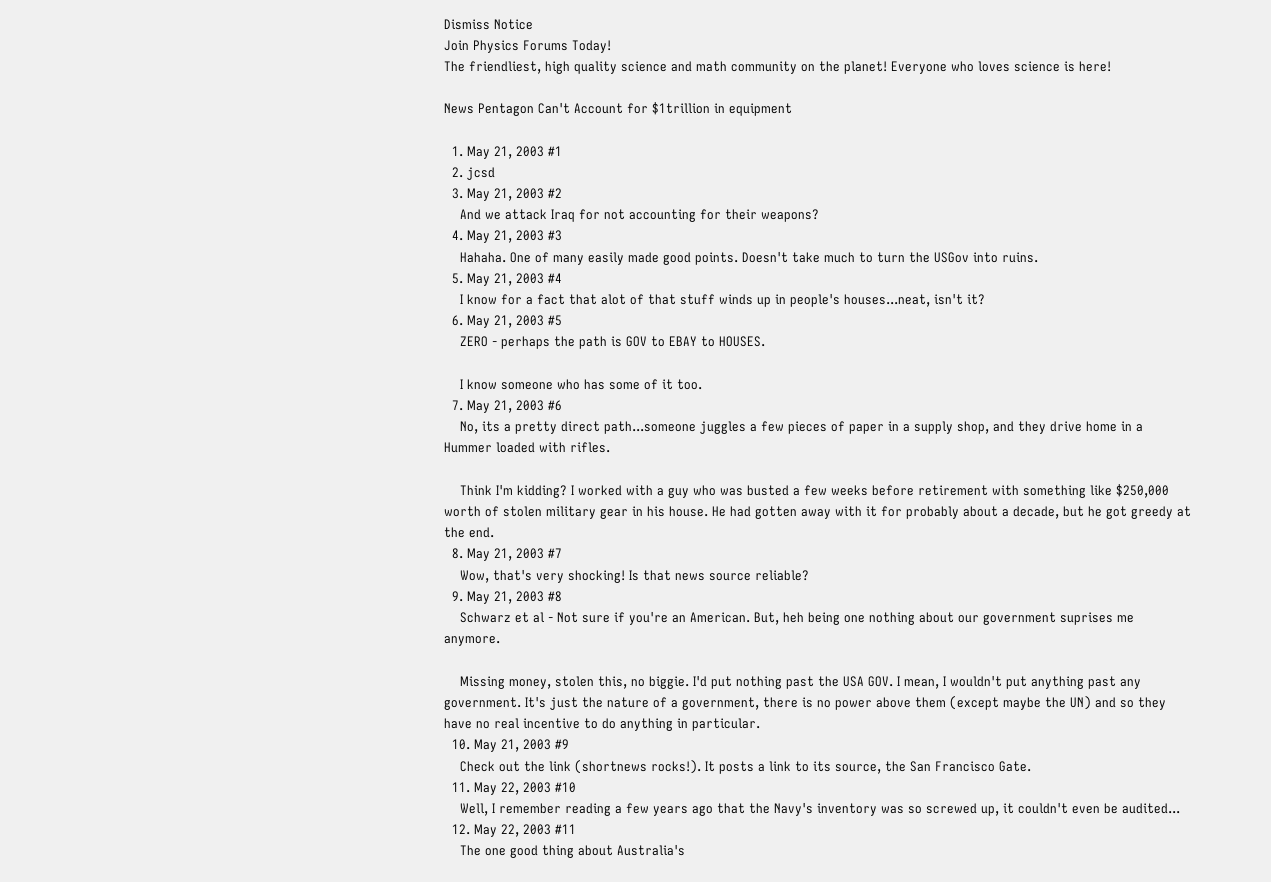Dismiss Notice
Join Physics Forums Today!
The friendliest, high quality science and math community on the planet! Everyone who loves science is here!

News Pentagon Can't Account for $1trillion in equipment

  1. May 21, 2003 #1
  2. jcsd
  3. May 21, 2003 #2
    And we attack Iraq for not accounting for their weapons?
  4. May 21, 2003 #3
    Hahaha. One of many easily made good points. Doesn't take much to turn the USGov into ruins.
  5. May 21, 2003 #4
    I know for a fact that alot of that stuff winds up in people's houses...neat, isn't it?
  6. May 21, 2003 #5
    ZERO - perhaps the path is GOV to EBAY to HOUSES.

    I know someone who has some of it too.
  7. May 21, 2003 #6
    No, its a pretty direct path...someone juggles a few pieces of paper in a supply shop, and they drive home in a Hummer loaded with rifles.

    Think I'm kidding? I worked with a guy who was busted a few weeks before retirement with something like $250,000 worth of stolen military gear in his house. He had gotten away with it for probably about a decade, but he got greedy at the end.
  8. May 21, 2003 #7
    Wow, that's very shocking! Is that news source reliable?
  9. May 21, 2003 #8
    Schwarz et al - Not sure if you're an American. But, heh being one nothing about our government suprises me anymore.

    Missing money, stolen this, no biggie. I'd put nothing past the USA GOV. I mean, I wouldn't put anything past any government. It's just the nature of a government, there is no power above them (except maybe the UN) and so they have no real incentive to do anything in particular.
  10. May 21, 2003 #9
    Check out the link (shortnews rocks!). It posts a link to its source, the San Francisco Gate.
  11. May 22, 2003 #10
    Well, I remember reading a few years ago that the Navy's inventory was so screwed up, it couldn't even be audited...
  12. May 22, 2003 #11
    The one good thing about Australia's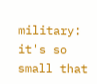military: it's so small that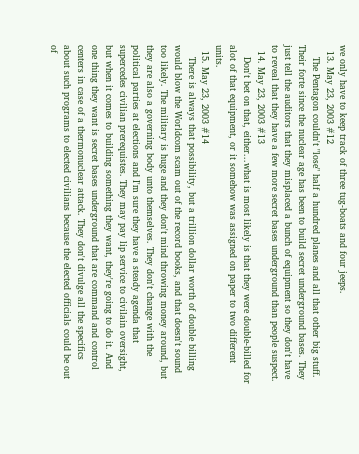we only have to keep track of three tug-boats and four jeeps.
  13. May 23, 2003 #12
    The Pentagon couldn't "lose" half a hundred planes and all that other big stuff. Their forte since the nuclear age has been to build secret underground bases. They just tell the auditors that they misplaced a bunch of equipment so they don't have to reveal that they have a few more secret bases underground than people suspect.
  14. May 23, 2003 #13
    Don't bet on that, either...what is most likely is that they were double-billed for alot of that equipment, or it somehow was assigned on paper to two different units.
  15. May 23, 2003 #14
    There is always that possibility, but a trillion dollar worth of double billing would blow the Worldcom scam out of the record books, and that doesn't sound too likely. The military is huge and they don't mind throwing money around, but they are also a governing body unto themselves. They don't change with the political parties at elections and I'm sure they have a steady agenda that supercedes civilian prerequistes. They may pay lip service to civilain oversight, but when it comes to building something they want, they're going to do it. And one thing they want is secret bases underground that are command and control centers in case of a thermonuclear attack. They don't divulge all the specifics about such programs to elected civilians because the elected officials could be out of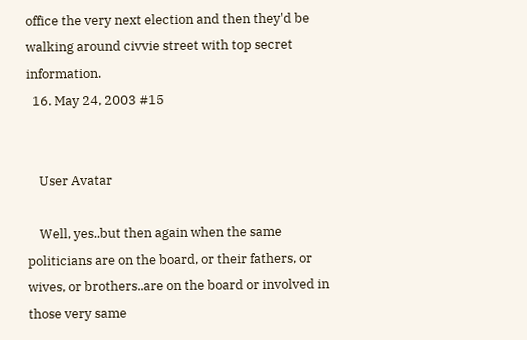office the very next election and then they'd be walking around civvie street with top secret information.
  16. May 24, 2003 #15


    User Avatar

    Well, yes..but then again when the same politicians are on the board, or their fathers, or wives, or brothers..are on the board or involved in those very same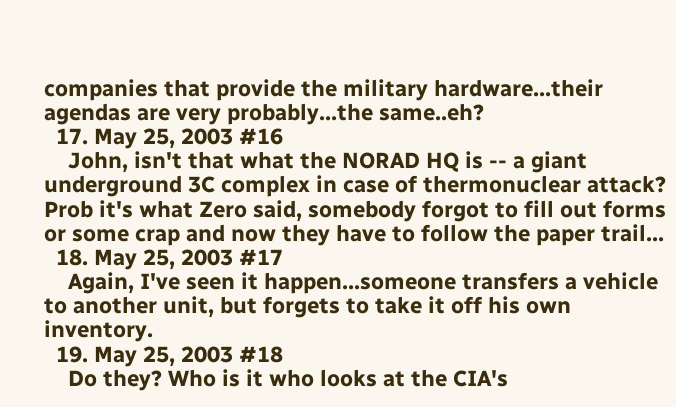companies that provide the military hardware...their agendas are very probably...the same..eh?
  17. May 25, 2003 #16
    John, isn't that what the NORAD HQ is -- a giant underground 3C complex in case of thermonuclear attack? Prob it's what Zero said, somebody forgot to fill out forms or some crap and now they have to follow the paper trail...
  18. May 25, 2003 #17
    Again, I've seen it happen...someone transfers a vehicle to another unit, but forgets to take it off his own inventory.
  19. May 25, 2003 #18
    Do they? Who is it who looks at the CIA's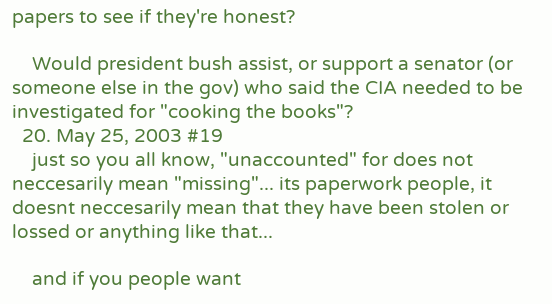papers to see if they're honest?

    Would president bush assist, or support a senator (or someone else in the gov) who said the CIA needed to be investigated for "cooking the books"?
  20. May 25, 2003 #19
    just so you all know, "unaccounted" for does not neccesarily mean "missing"... its paperwork people, it doesnt neccesarily mean that they have been stolen or lossed or anything like that...

    and if you people want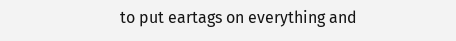to put eartags on everything and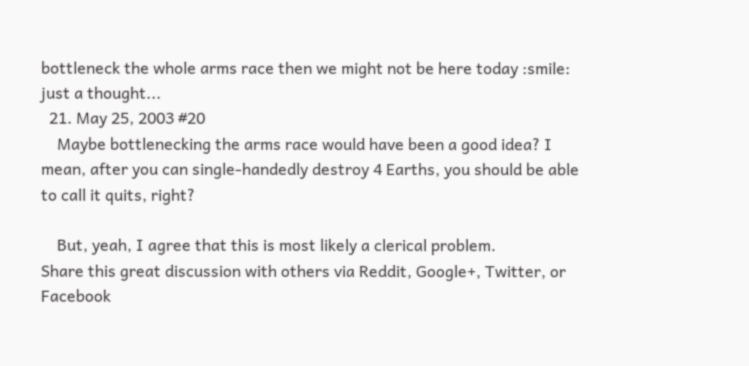bottleneck the whole arms race then we might not be here today :smile: just a thought...
  21. May 25, 2003 #20
    Maybe bottlenecking the arms race would have been a good idea? I mean, after you can single-handedly destroy 4 Earths, you should be able to call it quits, right?

    But, yeah, I agree that this is most likely a clerical problem.
Share this great discussion with others via Reddit, Google+, Twitter, or Facebook